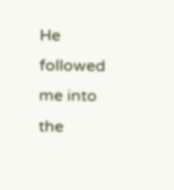He followed me into the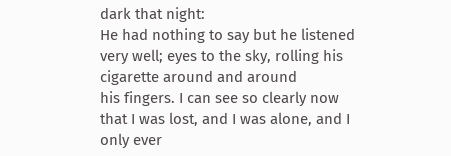dark that night:
He had nothing to say but he listened
very well; eyes to the sky, rolling his
cigarette around and around
his fingers. I can see so clearly now
that I was lost, and I was alone, and I
only ever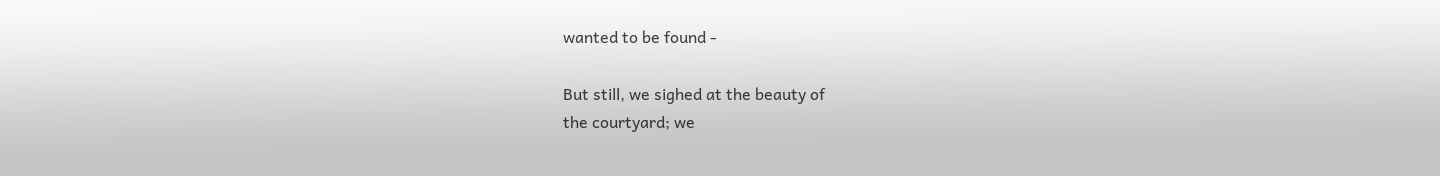wanted to be found -

But still, we sighed at the beauty of
the courtyard; we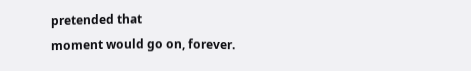pretended that
moment would go on, forever.